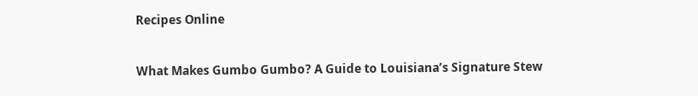Recipes Online

What Makes Gumbo Gumbo? A Guide to Louisiana’s Signature Stew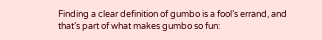Finding a clear definition of gumbo is a fool’s errand, and that’s part of what makes gumbo so fun: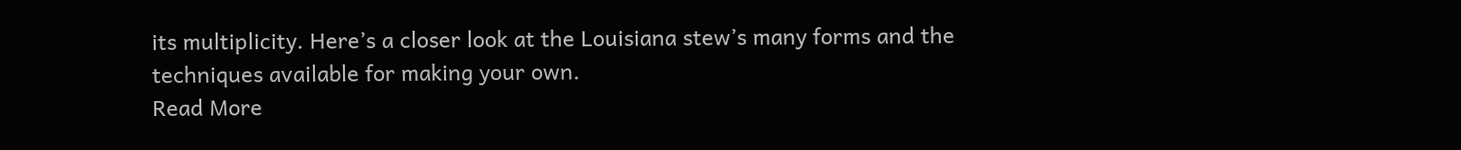its multiplicity. Here’s a closer look at the Louisiana stew’s many forms and the techniques available for making your own.
Read More